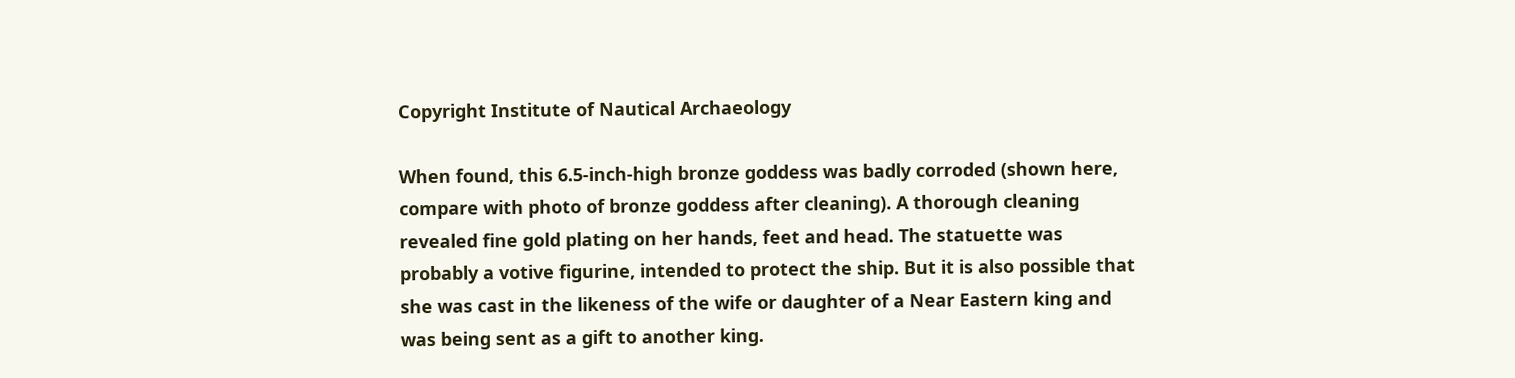Copyright Institute of Nautical Archaeology

When found, this 6.5-inch-high bronze goddess was badly corroded (shown here, compare with photo of bronze goddess after cleaning). A thorough cleaning revealed fine gold plating on her hands, feet and head. The statuette was probably a votive figurine, intended to protect the ship. But it is also possible that she was cast in the likeness of the wife or daughter of a Near Eastern king and was being sent as a gift to another king.